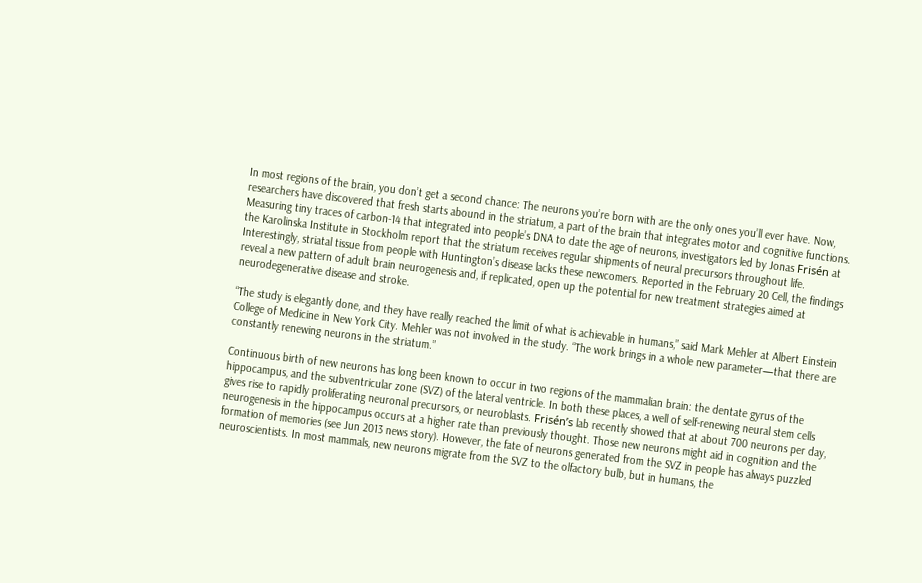In most regions of the brain, you don’t get a second chance: The neurons you’re born with are the only ones you’ll ever have. Now, researchers have discovered that fresh starts abound in the striatum, a part of the brain that integrates motor and cognitive functions. Measuring tiny traces of carbon-14 that integrated into people’s DNA to date the age of neurons, investigators led by Jonas Frisén at the Karolinska Institute in Stockholm report that the striatum receives regular shipments of neural precursors throughout life. Interestingly, striatal tissue from people with Huntington’s disease lacks these newcomers. Reported in the February 20 Cell, the findings reveal a new pattern of adult brain neurogenesis and, if replicated, open up the potential for new treatment strategies aimed at neurodegenerative disease and stroke.

“The study is elegantly done, and they have really reached the limit of what is achievable in humans,” said Mark Mehler at Albert Einstein College of Medicine in New York City. Mehler was not involved in the study. “The work brings in a whole new parameter—that there are constantly renewing neurons in the striatum.”

Continuous birth of new neurons has long been known to occur in two regions of the mammalian brain: the dentate gyrus of the hippocampus, and the subventricular zone (SVZ) of the lateral ventricle. In both these places, a well of self-renewing neural stem cells gives rise to rapidly proliferating neuronal precursors, or neuroblasts. Frisén’s lab recently showed that at about 700 neurons per day, neurogenesis in the hippocampus occurs at a higher rate than previously thought. Those new neurons might aid in cognition and the formation of memories (see Jun 2013 news story). However, the fate of neurons generated from the SVZ in people has always puzzled neuroscientists. In most mammals, new neurons migrate from the SVZ to the olfactory bulb, but in humans, the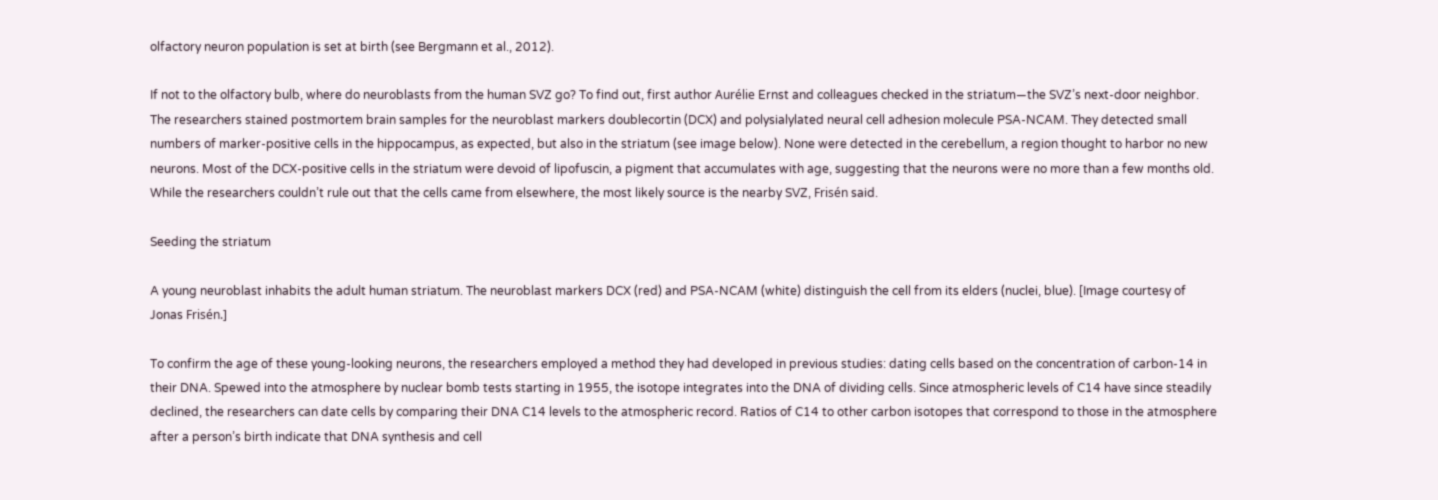olfactory neuron population is set at birth (see Bergmann et al., 2012).

If not to the olfactory bulb, where do neuroblasts from the human SVZ go? To find out, first author Aurélie Ernst and colleagues checked in the striatum—the SVZ’s next-door neighbor. The researchers stained postmortem brain samples for the neuroblast markers doublecortin (DCX) and polysialylated neural cell adhesion molecule PSA-NCAM. They detected small numbers of marker-positive cells in the hippocampus, as expected, but also in the striatum (see image below). None were detected in the cerebellum, a region thought to harbor no new neurons. Most of the DCX-positive cells in the striatum were devoid of lipofuscin, a pigment that accumulates with age, suggesting that the neurons were no more than a few months old. While the researchers couldn’t rule out that the cells came from elsewhere, the most likely source is the nearby SVZ, Frisén said.

Seeding the striatum

A young neuroblast inhabits the adult human striatum. The neuroblast markers DCX (red) and PSA-NCAM (white) distinguish the cell from its elders (nuclei, blue). [Image courtesy of Jonas Frisén.]

To confirm the age of these young-looking neurons, the researchers employed a method they had developed in previous studies: dating cells based on the concentration of carbon-14 in their DNA. Spewed into the atmosphere by nuclear bomb tests starting in 1955, the isotope integrates into the DNA of dividing cells. Since atmospheric levels of C14 have since steadily declined, the researchers can date cells by comparing their DNA C14 levels to the atmospheric record. Ratios of C14 to other carbon isotopes that correspond to those in the atmosphere after a person’s birth indicate that DNA synthesis and cell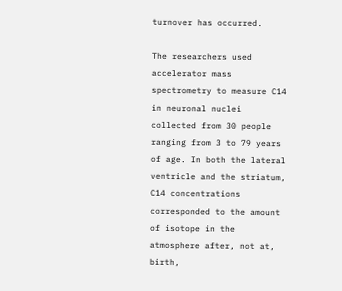turnover has occurred.

The researchers used accelerator mass spectrometry to measure C14 in neuronal nuclei collected from 30 people ranging from 3 to 79 years of age. In both the lateral ventricle and the striatum, C14 concentrations corresponded to the amount of isotope in the atmosphere after, not at, birth,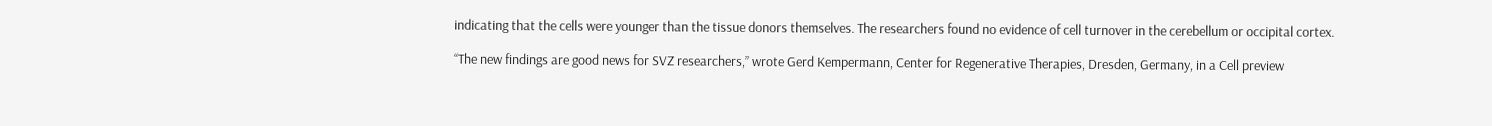indicating that the cells were younger than the tissue donors themselves. The researchers found no evidence of cell turnover in the cerebellum or occipital cortex.

“The new findings are good news for SVZ researchers,” wrote Gerd Kempermann, Center for Regenerative Therapies, Dresden, Germany, in a Cell preview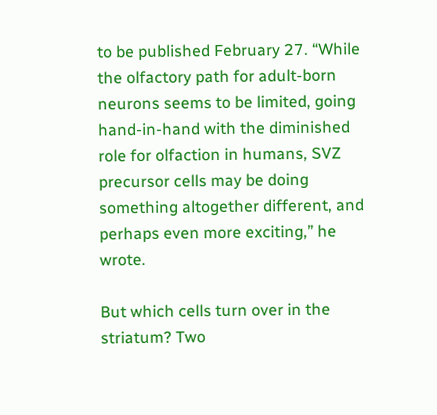to be published February 27. “While the olfactory path for adult-born neurons seems to be limited, going hand-in-hand with the diminished role for olfaction in humans, SVZ precursor cells may be doing something altogether different, and perhaps even more exciting,” he wrote.

But which cells turn over in the striatum? Two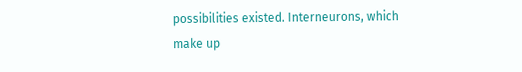possibilities existed. Interneurons, which make up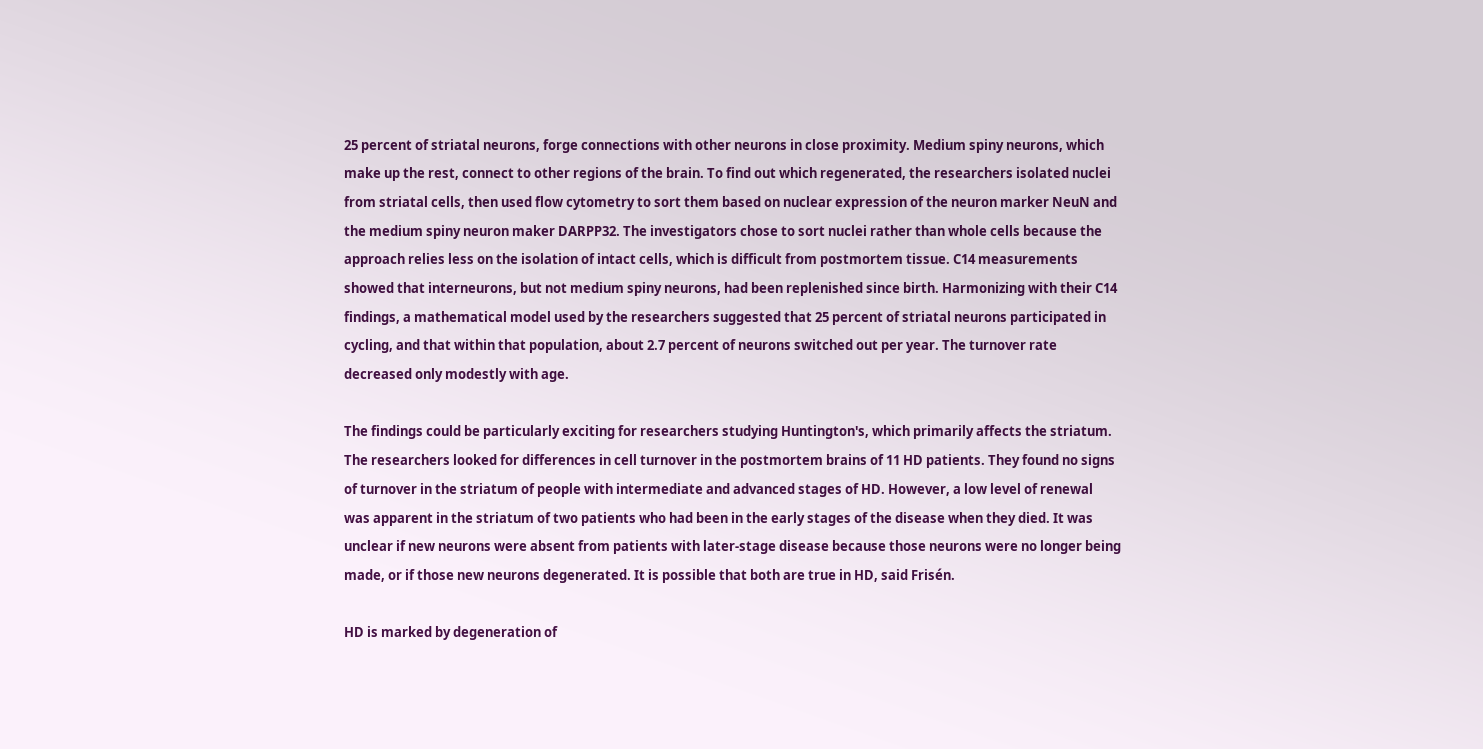25 percent of striatal neurons, forge connections with other neurons in close proximity. Medium spiny neurons, which make up the rest, connect to other regions of the brain. To find out which regenerated, the researchers isolated nuclei from striatal cells, then used flow cytometry to sort them based on nuclear expression of the neuron marker NeuN and the medium spiny neuron maker DARPP32. The investigators chose to sort nuclei rather than whole cells because the approach relies less on the isolation of intact cells, which is difficult from postmortem tissue. C14 measurements showed that interneurons, but not medium spiny neurons, had been replenished since birth. Harmonizing with their C14 findings, a mathematical model used by the researchers suggested that 25 percent of striatal neurons participated in cycling, and that within that population, about 2.7 percent of neurons switched out per year. The turnover rate decreased only modestly with age.

The findings could be particularly exciting for researchers studying Huntington's, which primarily affects the striatum. The researchers looked for differences in cell turnover in the postmortem brains of 11 HD patients. They found no signs of turnover in the striatum of people with intermediate and advanced stages of HD. However, a low level of renewal was apparent in the striatum of two patients who had been in the early stages of the disease when they died. It was unclear if new neurons were absent from patients with later-stage disease because those neurons were no longer being made, or if those new neurons degenerated. It is possible that both are true in HD, said Frisén.

HD is marked by degeneration of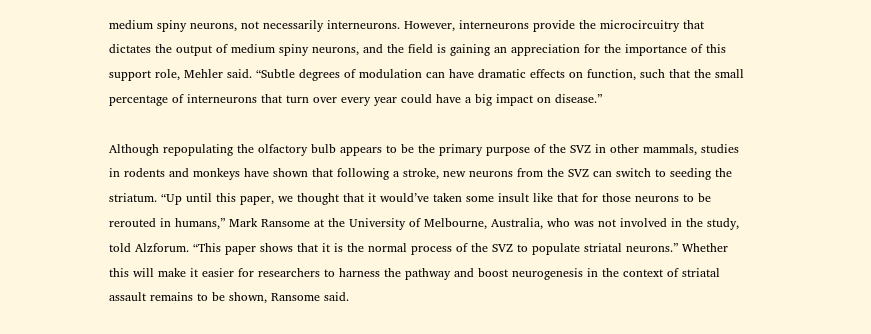medium spiny neurons, not necessarily interneurons. However, interneurons provide the microcircuitry that dictates the output of medium spiny neurons, and the field is gaining an appreciation for the importance of this support role, Mehler said. “Subtle degrees of modulation can have dramatic effects on function, such that the small percentage of interneurons that turn over every year could have a big impact on disease.”

Although repopulating the olfactory bulb appears to be the primary purpose of the SVZ in other mammals, studies in rodents and monkeys have shown that following a stroke, new neurons from the SVZ can switch to seeding the striatum. “Up until this paper, we thought that it would’ve taken some insult like that for those neurons to be rerouted in humans,” Mark Ransome at the University of Melbourne, Australia, who was not involved in the study, told Alzforum. “This paper shows that it is the normal process of the SVZ to populate striatal neurons.” Whether this will make it easier for researchers to harness the pathway and boost neurogenesis in the context of striatal assault remains to be shown, Ransome said.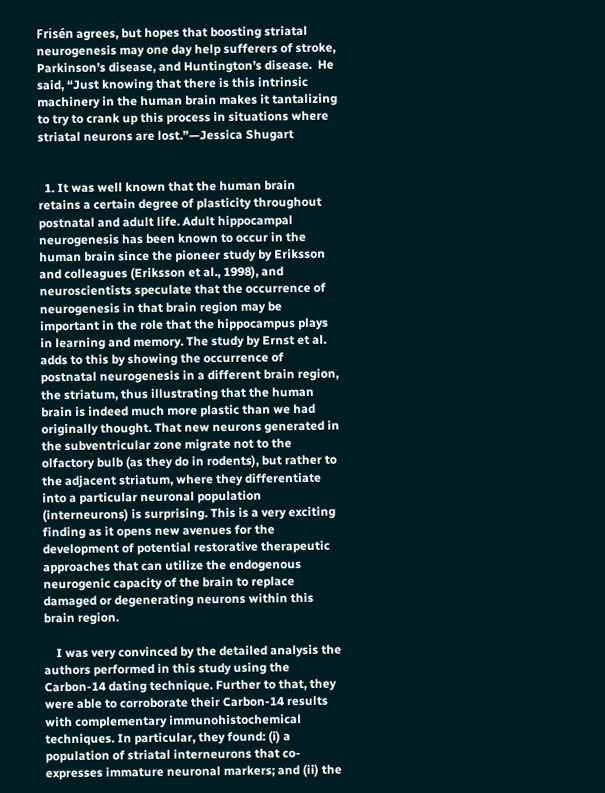Frisén agrees, but hopes that boosting striatal neurogenesis may one day help sufferers of stroke, Parkinson’s disease, and Huntington’s disease.  He said, “Just knowing that there is this intrinsic machinery in the human brain makes it tantalizing to try to crank up this process in situations where striatal neurons are lost.”—Jessica Shugart


  1. It was well known that the human brain retains a certain degree of plasticity throughout postnatal and adult life. Adult hippocampal neurogenesis has been known to occur in the human brain since the pioneer study by Eriksson and colleagues (Eriksson et al., 1998), and neuroscientists speculate that the occurrence of neurogenesis in that brain region may be important in the role that the hippocampus plays in learning and memory. The study by Ernst et al. adds to this by showing the occurrence of postnatal neurogenesis in a different brain region, the striatum, thus illustrating that the human brain is indeed much more plastic than we had originally thought. That new neurons generated in the subventricular zone migrate not to the olfactory bulb (as they do in rodents), but rather to the adjacent striatum, where they differentiate into a particular neuronal population (interneurons) is surprising. This is a very exciting finding as it opens new avenues for the development of potential restorative therapeutic approaches that can utilize the endogenous neurogenic capacity of the brain to replace damaged or degenerating neurons within this brain region.

    I was very convinced by the detailed analysis the authors performed in this study using the Carbon-14 dating technique. Further to that, they were able to corroborate their Carbon-14 results with complementary immunohistochemical techniques. In particular, they found: (i) a population of striatal interneurons that co-expresses immature neuronal markers; and (ii) the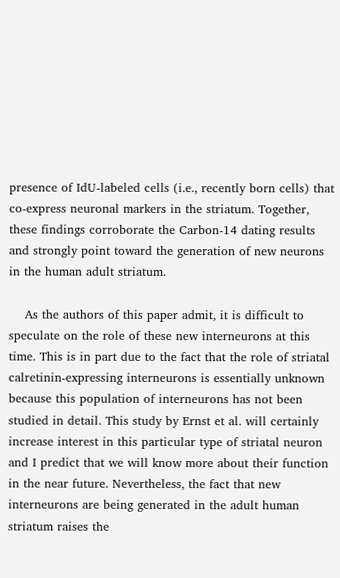presence of IdU-labeled cells (i.e., recently born cells) that co-express neuronal markers in the striatum. Together, these findings corroborate the Carbon-14 dating results and strongly point toward the generation of new neurons in the human adult striatum.

    As the authors of this paper admit, it is difficult to speculate on the role of these new interneurons at this time. This is in part due to the fact that the role of striatal calretinin-expressing interneurons is essentially unknown because this population of interneurons has not been studied in detail. This study by Ernst et al. will certainly increase interest in this particular type of striatal neuron and I predict that we will know more about their function in the near future. Nevertheless, the fact that new interneurons are being generated in the adult human striatum raises the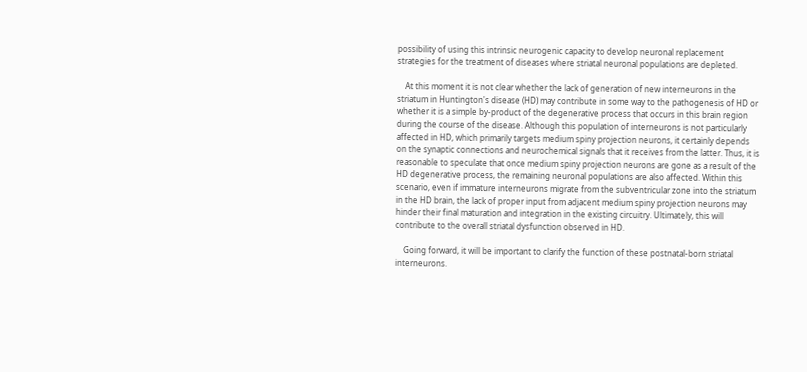possibility of using this intrinsic neurogenic capacity to develop neuronal replacement strategies for the treatment of diseases where striatal neuronal populations are depleted.

    At this moment it is not clear whether the lack of generation of new interneurons in the striatum in Huntington's disease (HD) may contribute in some way to the pathogenesis of HD or whether it is a simple by-product of the degenerative process that occurs in this brain region during the course of the disease. Although this population of interneurons is not particularly affected in HD, which primarily targets medium spiny projection neurons, it certainly depends on the synaptic connections and neurochemical signals that it receives from the latter. Thus, it is reasonable to speculate that once medium spiny projection neurons are gone as a result of the HD degenerative process, the remaining neuronal populations are also affected. Within this scenario, even if immature interneurons migrate from the subventricular zone into the striatum in the HD brain, the lack of proper input from adjacent medium spiny projection neurons may hinder their final maturation and integration in the existing circuitry. Ultimately, this will contribute to the overall striatal dysfunction observed in HD.

    Going forward, it will be important to clarify the function of these postnatal-born striatal interneurons.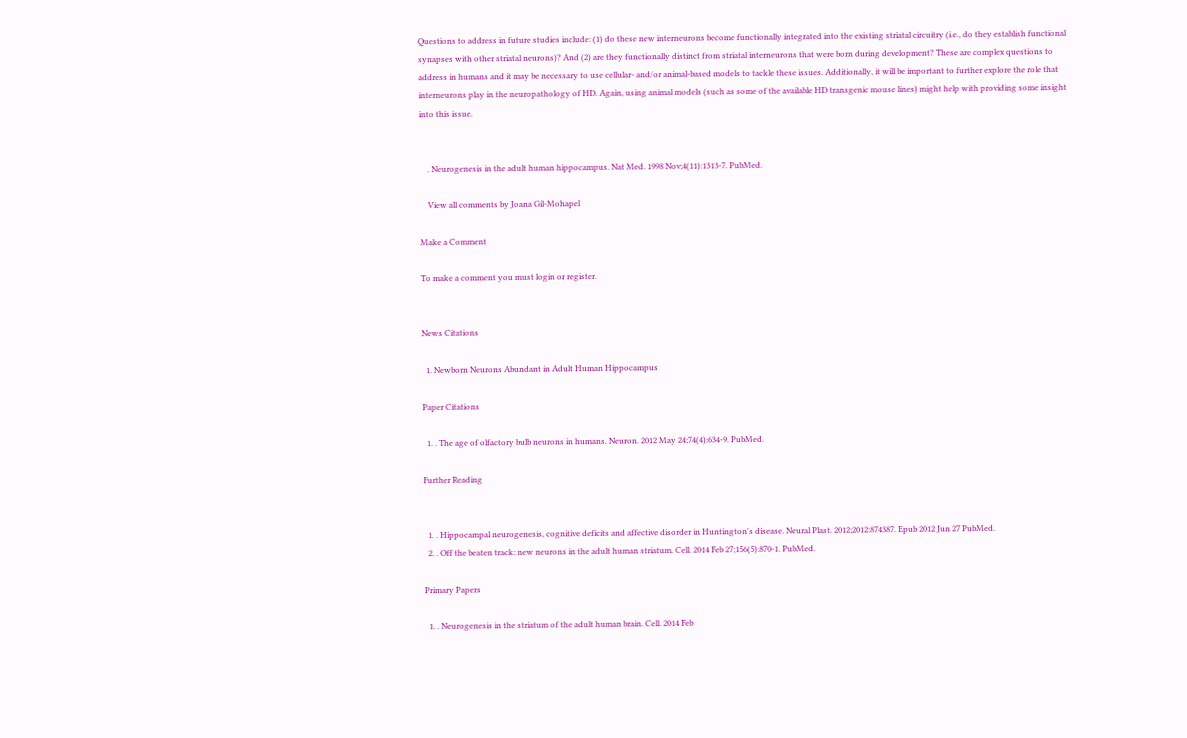Questions to address in future studies include: (1) do these new interneurons become functionally integrated into the existing striatal circuitry (i.e., do they establish functional synapses with other striatal neurons)? And (2) are they functionally distinct from striatal interneurons that were born during development? These are complex questions to address in humans and it may be necessary to use cellular- and/or animal-based models to tackle these issues. Additionally, it will be important to further explore the role that interneurons play in the neuropathology of HD. Again, using animal models (such as some of the available HD transgenic mouse lines) might help with providing some insight into this issue.


    . Neurogenesis in the adult human hippocampus. Nat Med. 1998 Nov;4(11):1313-7. PubMed.

    View all comments by Joana Gil-Mohapel

Make a Comment

To make a comment you must login or register.


News Citations

  1. Newborn Neurons Abundant in Adult Human Hippocampus

Paper Citations

  1. . The age of olfactory bulb neurons in humans. Neuron. 2012 May 24;74(4):634-9. PubMed.

Further Reading


  1. . Hippocampal neurogenesis, cognitive deficits and affective disorder in Huntington's disease. Neural Plast. 2012;2012:874387. Epub 2012 Jun 27 PubMed.
  2. . Off the beaten track: new neurons in the adult human striatum. Cell. 2014 Feb 27;156(5):870-1. PubMed.

Primary Papers

  1. . Neurogenesis in the striatum of the adult human brain. Cell. 2014 Feb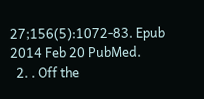27;156(5):1072-83. Epub 2014 Feb 20 PubMed.
  2. . Off the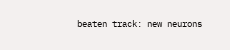beaten track: new neurons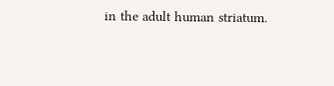in the adult human striatum.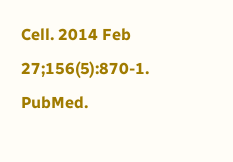Cell. 2014 Feb 27;156(5):870-1. PubMed.